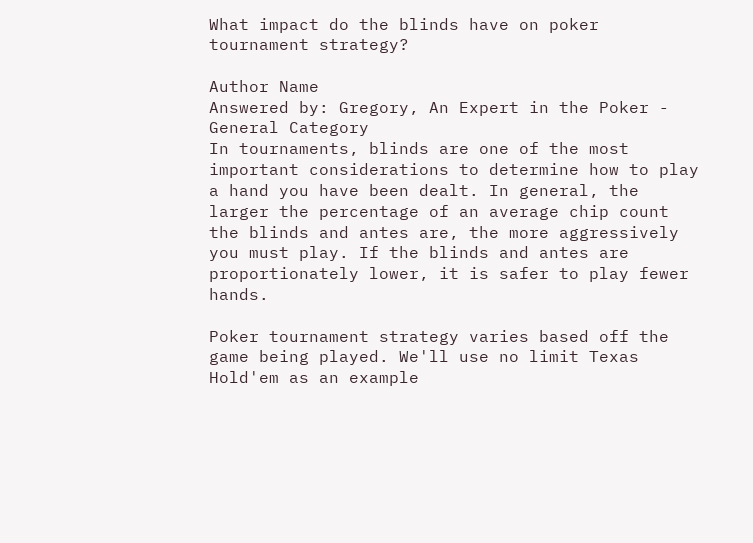What impact do the blinds have on poker tournament strategy?

Author Name
Answered by: Gregory, An Expert in the Poker - General Category
In tournaments, blinds are one of the most important considerations to determine how to play a hand you have been dealt. In general, the larger the percentage of an average chip count the blinds and antes are, the more aggressively you must play. If the blinds and antes are proportionately lower, it is safer to play fewer hands.

Poker tournament strategy varies based off the game being played. We'll use no limit Texas Hold'em as an example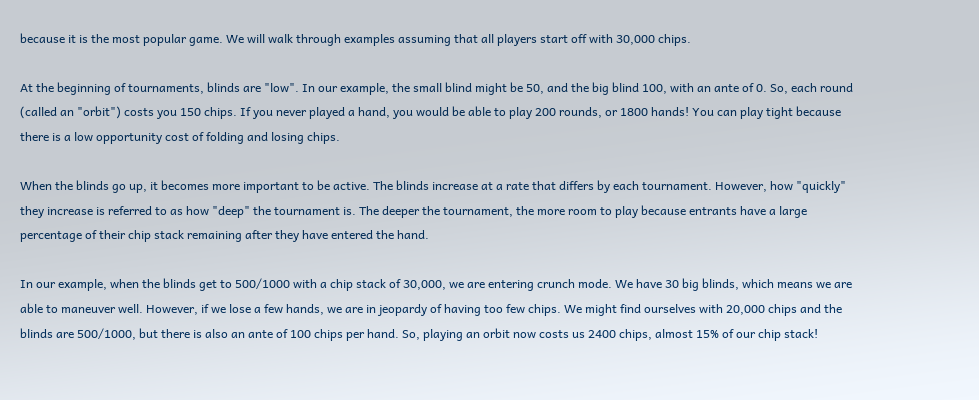because it is the most popular game. We will walk through examples assuming that all players start off with 30,000 chips.

At the beginning of tournaments, blinds are "low". In our example, the small blind might be 50, and the big blind 100, with an ante of 0. So, each round (called an "orbit") costs you 150 chips. If you never played a hand, you would be able to play 200 rounds, or 1800 hands! You can play tight because there is a low opportunity cost of folding and losing chips.

When the blinds go up, it becomes more important to be active. The blinds increase at a rate that differs by each tournament. However, how "quickly" they increase is referred to as how "deep" the tournament is. The deeper the tournament, the more room to play because entrants have a large percentage of their chip stack remaining after they have entered the hand.

In our example, when the blinds get to 500/1000 with a chip stack of 30,000, we are entering crunch mode. We have 30 big blinds, which means we are able to maneuver well. However, if we lose a few hands, we are in jeopardy of having too few chips. We might find ourselves with 20,000 chips and the blinds are 500/1000, but there is also an ante of 100 chips per hand. So, playing an orbit now costs us 2400 chips, almost 15% of our chip stack!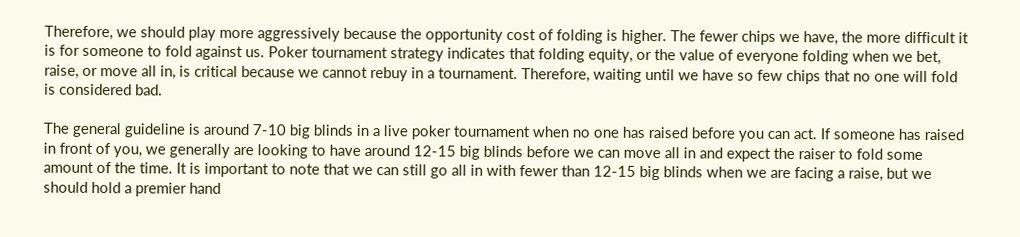Therefore, we should play more aggressively because the opportunity cost of folding is higher. The fewer chips we have, the more difficult it is for someone to fold against us. Poker tournament strategy indicates that folding equity, or the value of everyone folding when we bet, raise, or move all in, is critical because we cannot rebuy in a tournament. Therefore, waiting until we have so few chips that no one will fold is considered bad.

The general guideline is around 7-10 big blinds in a live poker tournament when no one has raised before you can act. If someone has raised in front of you, we generally are looking to have around 12-15 big blinds before we can move all in and expect the raiser to fold some amount of the time. It is important to note that we can still go all in with fewer than 12-15 big blinds when we are facing a raise, but we should hold a premier hand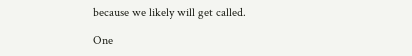because we likely will get called.

One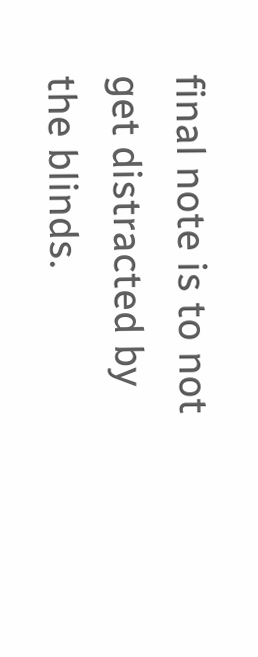final note is to not get distracted by the blinds.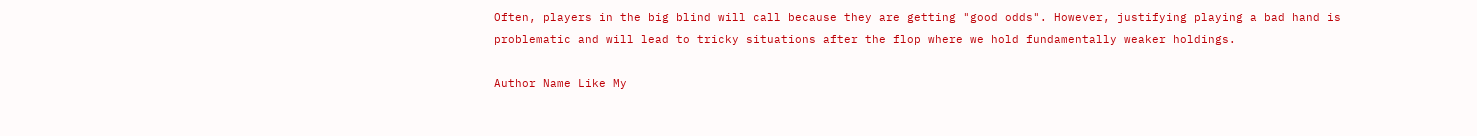Often, players in the big blind will call because they are getting "good odds". However, justifying playing a bad hand is problematic and will lead to tricky situations after the flop where we hold fundamentally weaker holdings.

Author Name Like My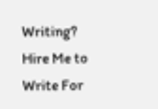Writing? Hire Me to Write For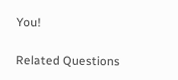You!

Related Questions